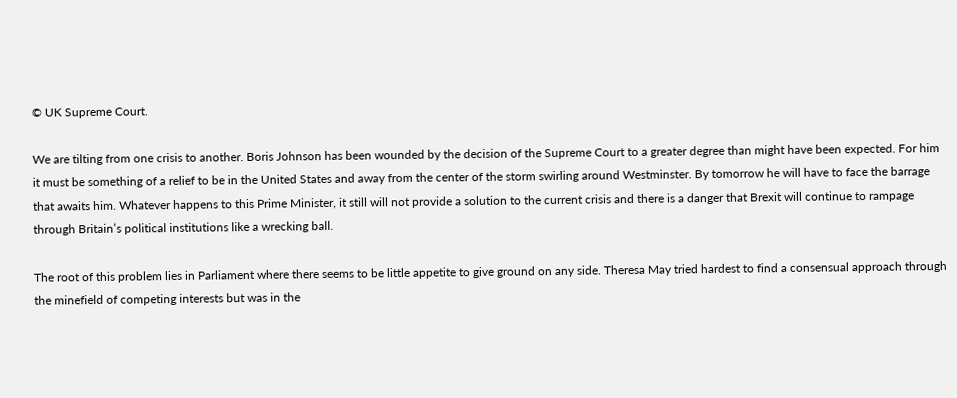© UK Supreme Court.

We are tilting from one crisis to another. Boris Johnson has been wounded by the decision of the Supreme Court to a greater degree than might have been expected. For him it must be something of a relief to be in the United States and away from the center of the storm swirling around Westminster. By tomorrow he will have to face the barrage that awaits him. Whatever happens to this Prime Minister, it still will not provide a solution to the current crisis and there is a danger that Brexit will continue to rampage through Britain’s political institutions like a wrecking ball.

The root of this problem lies in Parliament where there seems to be little appetite to give ground on any side. Theresa May tried hardest to find a consensual approach through the minefield of competing interests but was in the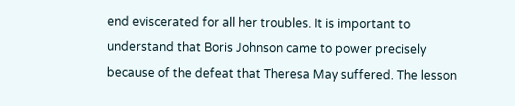end eviscerated for all her troubles. It is important to understand that Boris Johnson came to power precisely because of the defeat that Theresa May suffered. The lesson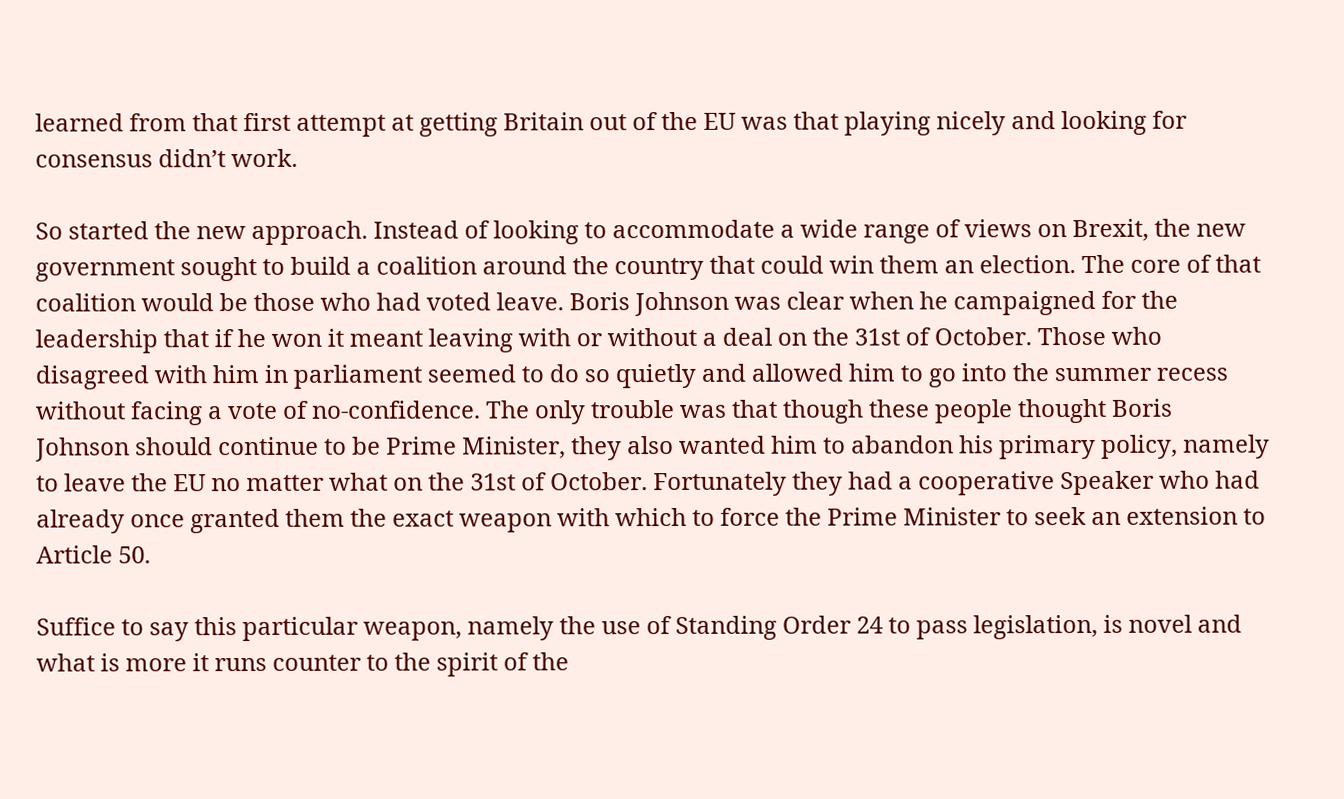learned from that first attempt at getting Britain out of the EU was that playing nicely and looking for consensus didn’t work.

So started the new approach. Instead of looking to accommodate a wide range of views on Brexit, the new government sought to build a coalition around the country that could win them an election. The core of that coalition would be those who had voted leave. Boris Johnson was clear when he campaigned for the leadership that if he won it meant leaving with or without a deal on the 31st of October. Those who disagreed with him in parliament seemed to do so quietly and allowed him to go into the summer recess without facing a vote of no-confidence. The only trouble was that though these people thought Boris Johnson should continue to be Prime Minister, they also wanted him to abandon his primary policy, namely to leave the EU no matter what on the 31st of October. Fortunately they had a cooperative Speaker who had already once granted them the exact weapon with which to force the Prime Minister to seek an extension to Article 50.

Suffice to say this particular weapon, namely the use of Standing Order 24 to pass legislation, is novel and what is more it runs counter to the spirit of the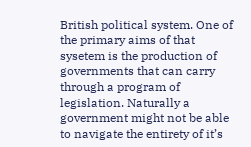British political system. One of the primary aims of that sysetem is the production of governments that can carry through a program of legislation. Naturally a government might not be able to navigate the entirety of it’s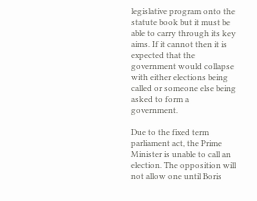legislative program onto the statute book but it must be able to carry through its key aims. If it cannot then it is expected that the government would collapse with either elections being called or someone else being asked to form a government.

Due to the fixed term parliament act, the Prime Minister is unable to call an election. The opposition will not allow one until Boris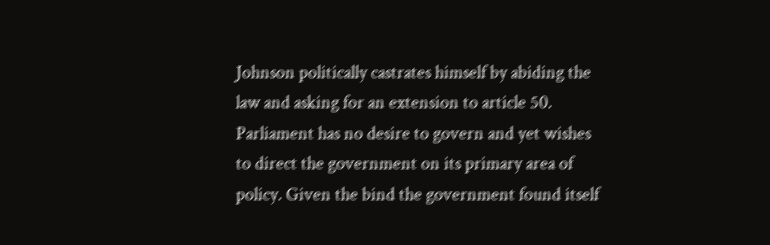Johnson politically castrates himself by abiding the law and asking for an extension to article 50. Parliament has no desire to govern and yet wishes to direct the government on its primary area of policy. Given the bind the government found itself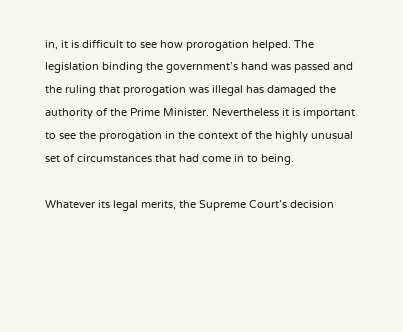in, it is difficult to see how prorogation helped. The legislation binding the government’s hand was passed and the ruling that prorogation was illegal has damaged the authority of the Prime Minister. Nevertheless it is important to see the prorogation in the context of the highly unusual set of circumstances that had come in to being.

Whatever its legal merits, the Supreme Court’s decision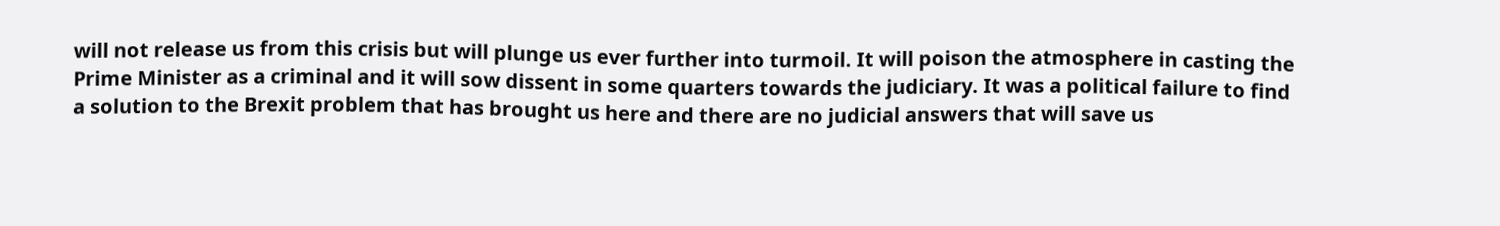will not release us from this crisis but will plunge us ever further into turmoil. It will poison the atmosphere in casting the Prime Minister as a criminal and it will sow dissent in some quarters towards the judiciary. It was a political failure to find a solution to the Brexit problem that has brought us here and there are no judicial answers that will save us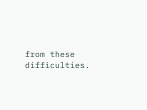from these difficulties.